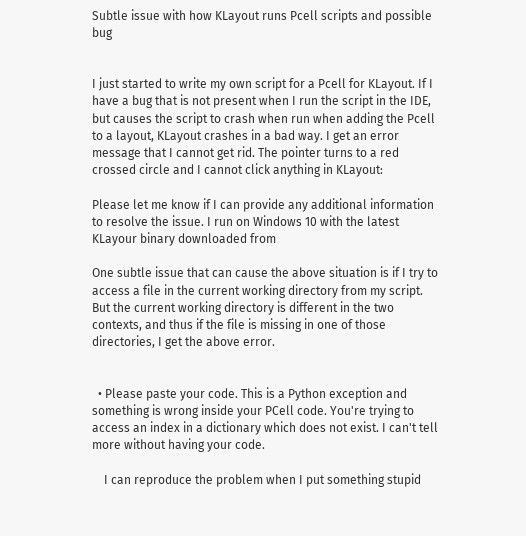Subtle issue with how KLayout runs Pcell scripts and possible bug


I just started to write my own script for a Pcell for KLayout. If I have a bug that is not present when I run the script in the IDE, but causes the script to crash when run when adding the Pcell to a layout, KLayout crashes in a bad way. I get an error message that I cannot get rid. The pointer turns to a red crossed circle and I cannot click anything in KLayout:

Please let me know if I can provide any additional information to resolve the issue. I run on Windows 10 with the latest KLayour binary downloaded from

One subtle issue that can cause the above situation is if I try to access a file in the current working directory from my script. But the current working directory is different in the two contexts, and thus if the file is missing in one of those directories, I get the above error.


  • Please paste your code. This is a Python exception and something is wrong inside your PCell code. You're trying to access an index in a dictionary which does not exist. I can't tell more without having your code.

    I can reproduce the problem when I put something stupid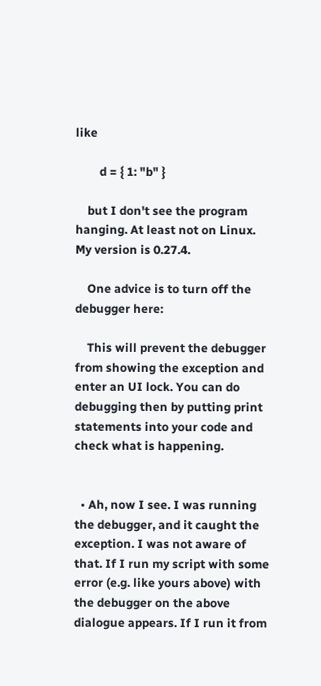like

        d = { 1: "b" }

    but I don't see the program hanging. At least not on Linux. My version is 0.27.4.

    One advice is to turn off the debugger here:

    This will prevent the debugger from showing the exception and enter an UI lock. You can do debugging then by putting print statements into your code and check what is happening.


  • Ah, now I see. I was running the debugger, and it caught the exception. I was not aware of that. If I run my script with some error (e.g. like yours above) with the debugger on the above dialogue appears. If I run it from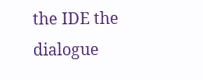the IDE the dialogue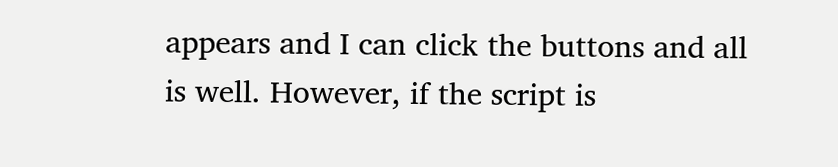appears and I can click the buttons and all is well. However, if the script is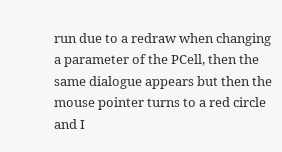run due to a redraw when changing a parameter of the PCell, then the same dialogue appears but then the mouse pointer turns to a red circle and I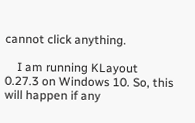cannot click anything.

    I am running KLayout 0.27.3 on Windows 10. So, this will happen if any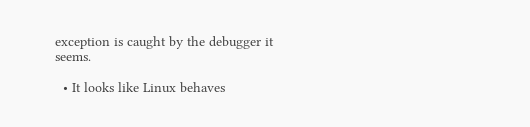exception is caught by the debugger it seems.

  • It looks like Linux behaves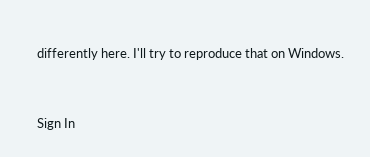differently here. I'll try to reproduce that on Windows.


Sign In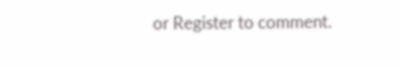or Register to comment.